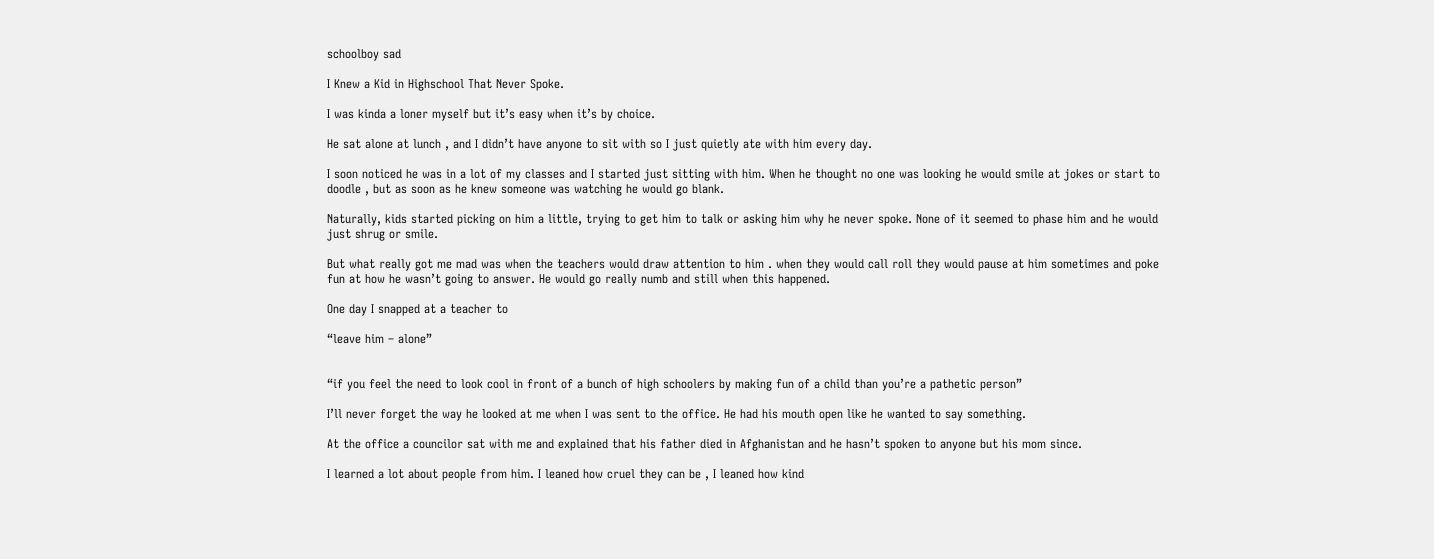schoolboy sad

I Knew a Kid in Highschool That Never Spoke.

I was kinda a loner myself but it’s easy when it’s by choice.

He sat alone at lunch , and I didn’t have anyone to sit with so I just quietly ate with him every day.

I soon noticed he was in a lot of my classes and I started just sitting with him. When he thought no one was looking he would smile at jokes or start to doodle , but as soon as he knew someone was watching he would go blank.

Naturally, kids started picking on him a little, trying to get him to talk or asking him why he never spoke. None of it seemed to phase him and he would just shrug or smile.

But what really got me mad was when the teachers would draw attention to him . when they would call roll they would pause at him sometimes and poke fun at how he wasn’t going to answer. He would go really numb and still when this happened.

One day I snapped at a teacher to

“leave him – alone”


“if you feel the need to look cool in front of a bunch of high schoolers by making fun of a child than you’re a pathetic person”

I’ll never forget the way he looked at me when I was sent to the office. He had his mouth open like he wanted to say something.

At the office a councilor sat with me and explained that his father died in Afghanistan and he hasn’t spoken to anyone but his mom since.

I learned a lot about people from him. I leaned how cruel they can be , I leaned how kind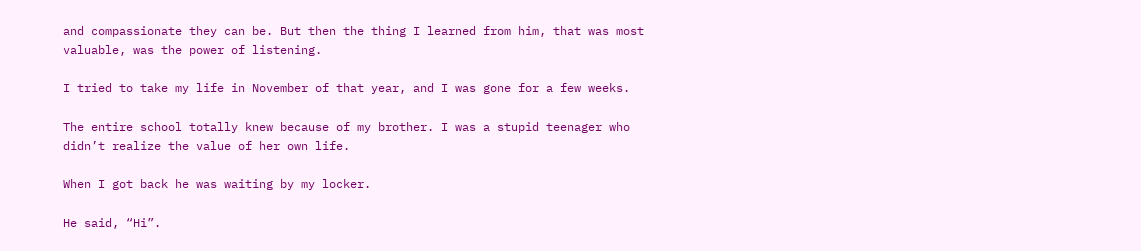and compassionate they can be. But then the thing I learned from him, that was most valuable, was the power of listening.

I tried to take my life in November of that year, and I was gone for a few weeks.

The entire school totally knew because of my brother. I was a stupid teenager who didn’t realize the value of her own life.

When I got back he was waiting by my locker.

He said, “Hi”.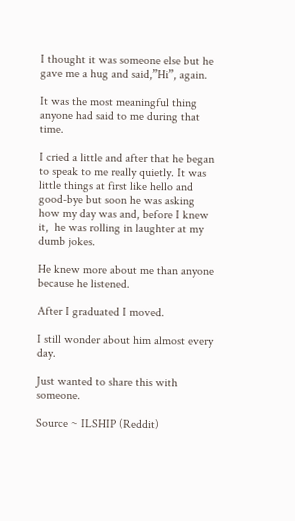I thought it was someone else but he gave me a hug and said,”Hi”, again.

It was the most meaningful thing anyone had said to me during that time.

I cried a little and after that he began to speak to me really quietly. It was little things at first like hello and good-bye but soon he was asking how my day was and, before I knew it,  he was rolling in laughter at my dumb jokes.

He knew more about me than anyone because he listened.

After I graduated I moved.

I still wonder about him almost every day.

Just wanted to share this with someone.

Source ~ ILSHIP (Reddit)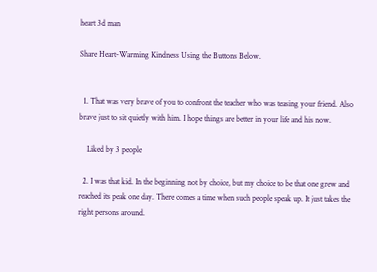heart 3d man

Share Heart-Warming Kindness Using the Buttons Below.


  1. That was very brave of you to confront the teacher who was teasing your friend. Also brave just to sit quietly with him. I hope things are better in your life and his now.

    Liked by 3 people

  2. I was that kid. In the beginning not by choice, but my choice to be that one grew and reached its peak one day. There comes a time when such people speak up. It just takes the right persons around.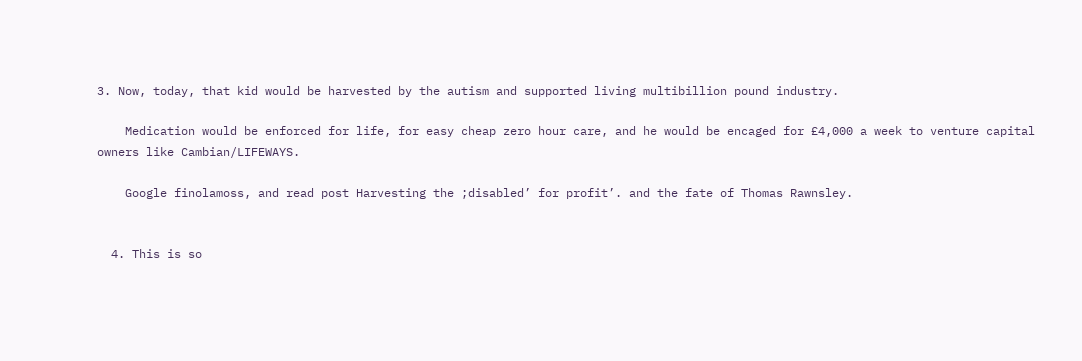3. Now, today, that kid would be harvested by the autism and supported living multibillion pound industry.

    Medication would be enforced for life, for easy cheap zero hour care, and he would be encaged for £4,000 a week to venture capital owners like Cambian/LIFEWAYS.

    Google finolamoss, and read post Harvesting the ;disabled’ for profit’. and the fate of Thomas Rawnsley.


  4. This is so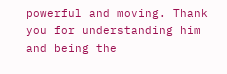powerful and moving. Thank you for understanding him and being the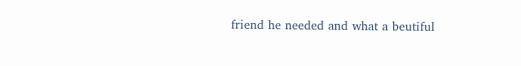friend he needed and what a beutiful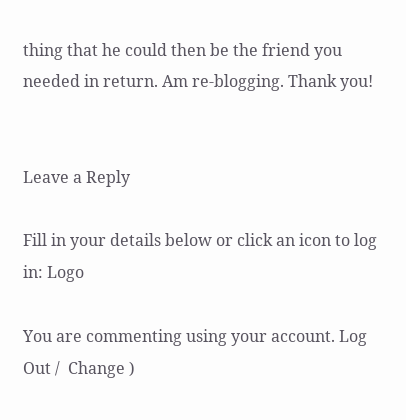thing that he could then be the friend you needed in return. Am re-blogging. Thank you!


Leave a Reply

Fill in your details below or click an icon to log in: Logo

You are commenting using your account. Log Out /  Change )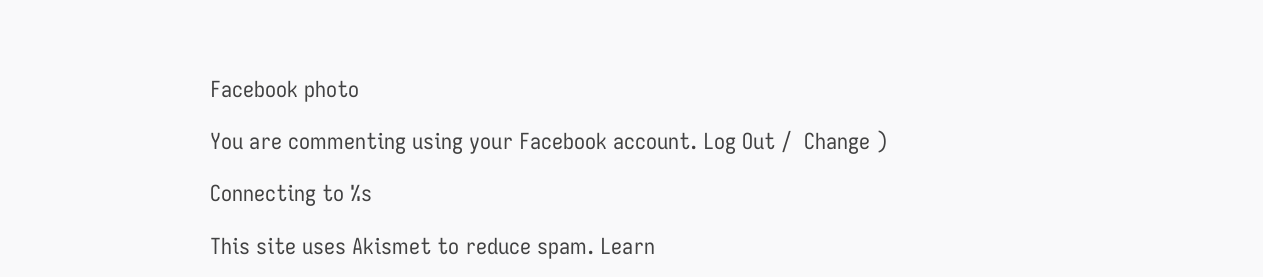Facebook photo

You are commenting using your Facebook account. Log Out /  Change )

Connecting to %s

This site uses Akismet to reduce spam. Learn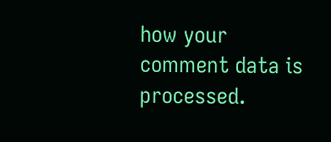how your comment data is processed.